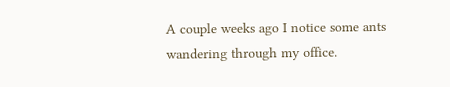A couple weeks ago I notice some ants wandering through my office.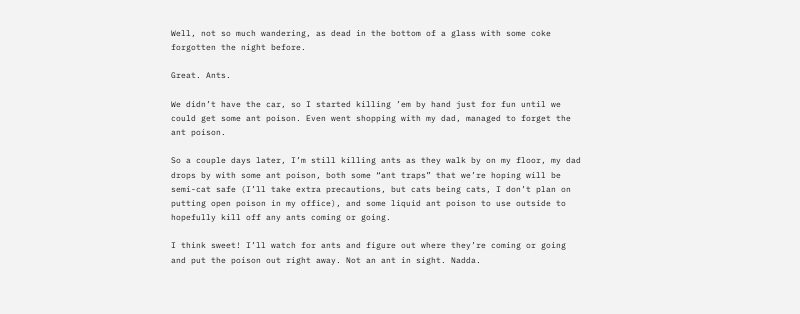Well, not so much wandering, as dead in the bottom of a glass with some coke forgotten the night before.

Great. Ants.

We didn’t have the car, so I started killing ’em by hand just for fun until we could get some ant poison. Even went shopping with my dad, managed to forget the ant poison.

So a couple days later, I’m still killing ants as they walk by on my floor, my dad drops by with some ant poison, both some “ant traps” that we’re hoping will be semi-cat safe (I’ll take extra precautions, but cats being cats, I don’t plan on putting open poison in my office), and some liquid ant poison to use outside to hopefully kill off any ants coming or going.

I think sweet! I’ll watch for ants and figure out where they’re coming or going and put the poison out right away. Not an ant in sight. Nadda.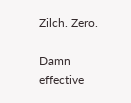Zilch. Zero.

Damn effective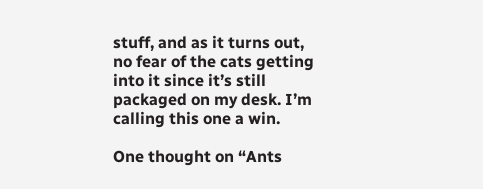stuff, and as it turns out, no fear of the cats getting into it since it’s still packaged on my desk. I’m calling this one a win.

One thought on “Ants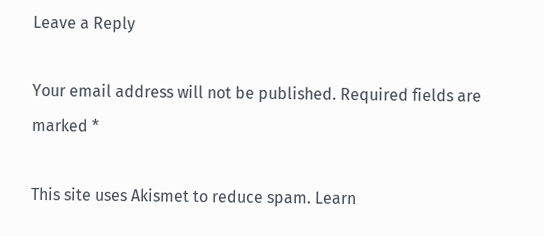Leave a Reply

Your email address will not be published. Required fields are marked *

This site uses Akismet to reduce spam. Learn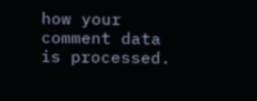how your comment data is processed.